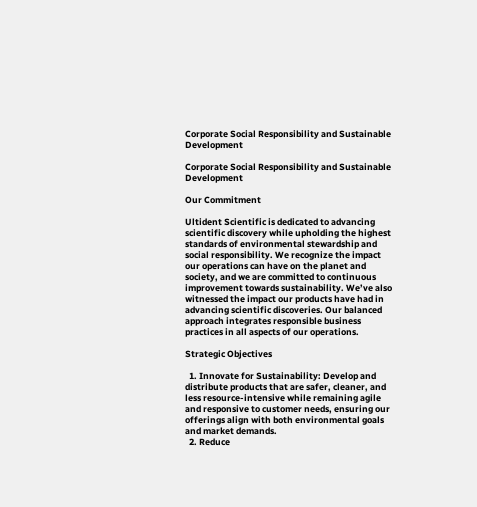Corporate Social Responsibility and Sustainable Development

Corporate Social Responsibility and Sustainable Development

Our Commitment

Ultident Scientific is dedicated to advancing scientific discovery while upholding the highest standards of environmental stewardship and social responsibility. We recognize the impact our operations can have on the planet and society, and we are committed to continuous improvement towards sustainability. We’ve also witnessed the impact our products have had in advancing scientific discoveries. Our balanced approach integrates responsible business practices in all aspects of our operations.

Strategic Objectives

  1. Innovate for Sustainability: Develop and distribute products that are safer, cleaner, and less resource-intensive while remaining agile and responsive to customer needs, ensuring our offerings align with both environmental goals and market demands.
  2. Reduce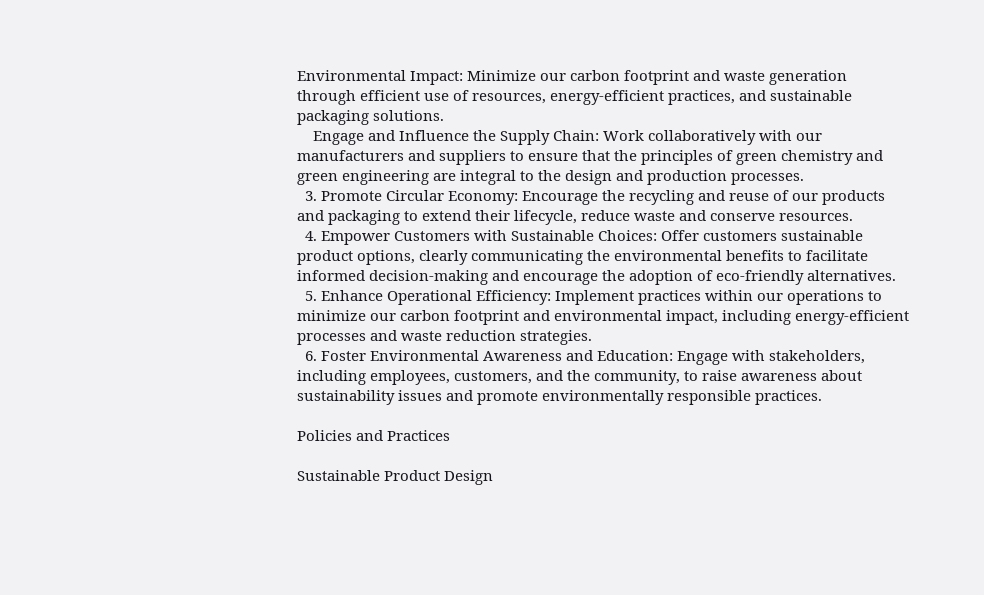Environmental Impact: Minimize our carbon footprint and waste generation through efficient use of resources, energy-efficient practices, and sustainable packaging solutions.
    Engage and Influence the Supply Chain: Work collaboratively with our manufacturers and suppliers to ensure that the principles of green chemistry and green engineering are integral to the design and production processes.
  3. Promote Circular Economy: Encourage the recycling and reuse of our products and packaging to extend their lifecycle, reduce waste and conserve resources.
  4. Empower Customers with Sustainable Choices: Offer customers sustainable product options, clearly communicating the environmental benefits to facilitate informed decision-making and encourage the adoption of eco-friendly alternatives.
  5. Enhance Operational Efficiency: Implement practices within our operations to minimize our carbon footprint and environmental impact, including energy-efficient processes and waste reduction strategies.
  6. Foster Environmental Awareness and Education: Engage with stakeholders, including employees, customers, and the community, to raise awareness about sustainability issues and promote environmentally responsible practices.

Policies and Practices

Sustainable Product Design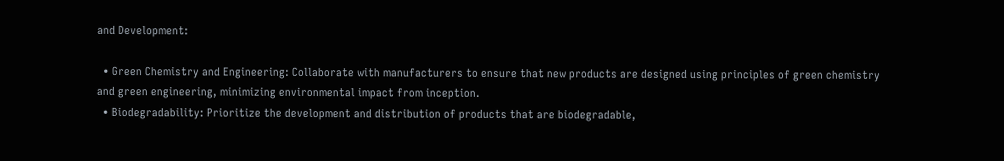and Development:

  • Green Chemistry and Engineering: Collaborate with manufacturers to ensure that new products are designed using principles of green chemistry and green engineering, minimizing environmental impact from inception.
  • Biodegradability: Prioritize the development and distribution of products that are biodegradable,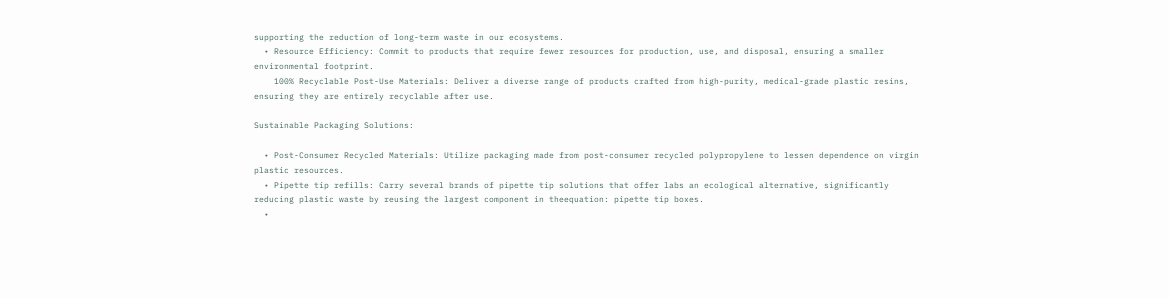supporting the reduction of long-term waste in our ecosystems.
  • Resource Efficiency: Commit to products that require fewer resources for production, use, and disposal, ensuring a smaller environmental footprint.
    100% Recyclable Post-Use Materials: Deliver a diverse range of products crafted from high-purity, medical-grade plastic resins, ensuring they are entirely recyclable after use.

Sustainable Packaging Solutions:

  • Post-Consumer Recycled Materials: Utilize packaging made from post-consumer recycled polypropylene to lessen dependence on virgin plastic resources.
  • Pipette tip refills: Carry several brands of pipette tip solutions that offer labs an ecological alternative, significantly reducing plastic waste by reusing the largest component in theequation: pipette tip boxes.
  •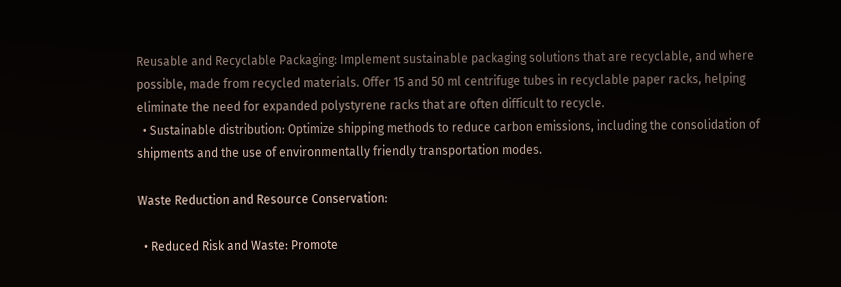Reusable and Recyclable Packaging: Implement sustainable packaging solutions that are recyclable, and where possible, made from recycled materials. Offer 15 and 50 ml centrifuge tubes in recyclable paper racks, helping eliminate the need for expanded polystyrene racks that are often difficult to recycle.
  • Sustainable distribution: Optimize shipping methods to reduce carbon emissions, including the consolidation of shipments and the use of environmentally friendly transportation modes.

Waste Reduction and Resource Conservation:

  • Reduced Risk and Waste: Promote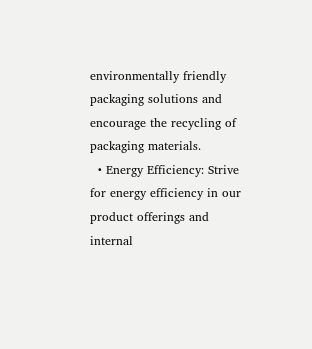environmentally friendly packaging solutions and encourage the recycling of packaging materials.
  • Energy Efficiency: Strive for energy efficiency in our product offerings and internal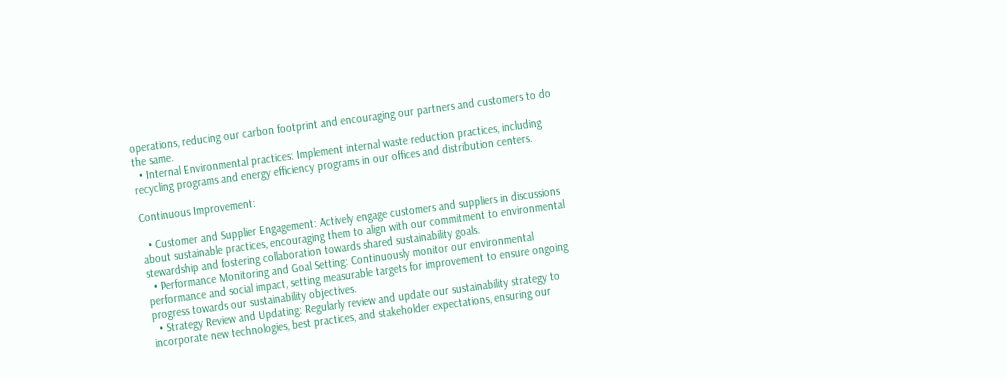operations, reducing our carbon footprint and encouraging our partners and customers to do the same.
  • Internal Environmental practices: Implement internal waste reduction practices, including recycling programs and energy efficiency programs in our offices and distribution centers.

Continuous Improvement:

  • Customer and Supplier Engagement: Actively engage customers and suppliers in discussions about sustainable practices, encouraging them to align with our commitment to environmental stewardship and fostering collaboration towards shared sustainability goals.
  • Performance Monitoring and Goal Setting: Continuously monitor our environmental performance and social impact, setting measurable targets for improvement to ensure ongoing progress towards our sustainability objectives.
  • Strategy Review and Updating: Regularly review and update our sustainability strategy to incorporate new technologies, best practices, and stakeholder expectations, ensuring our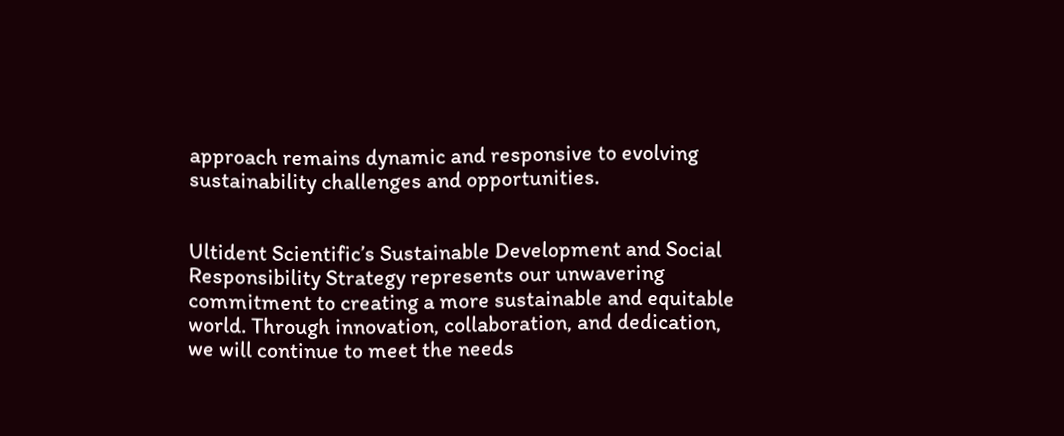approach remains dynamic and responsive to evolving sustainability challenges and opportunities.


Ultident Scientific’s Sustainable Development and Social Responsibility Strategy represents our unwavering commitment to creating a more sustainable and equitable world. Through innovation, collaboration, and dedication, we will continue to meet the needs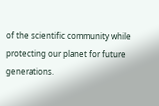of the scientific community while protecting our planet for future generations.